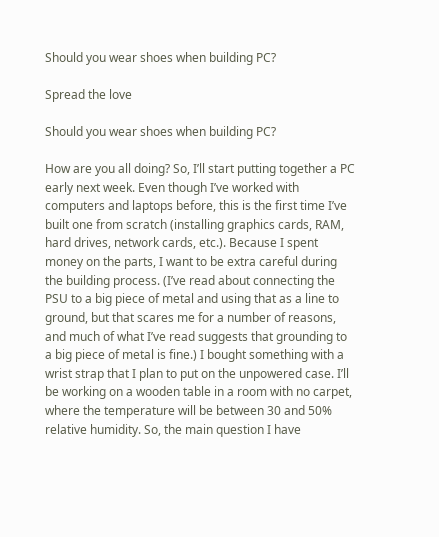Should you wear shoes when building PC?

Spread the love

Should you wear shoes when building PC?

How are you all doing? So, I’ll start putting together a PC early next week. Even though I’ve worked with computers and laptops before, this is the first time I’ve built one from scratch (installing graphics cards, RAM, hard drives, network cards, etc.). Because I spent money on the parts, I want to be extra careful during the building process. (I’ve read about connecting the PSU to a big piece of metal and using that as a line to ground, but that scares me for a number of reasons, and much of what I’ve read suggests that grounding to a big piece of metal is fine.) I bought something with a wrist strap that I plan to put on the unpowered case. I’ll be working on a wooden table in a room with no carpet, where the temperature will be between 30 and 50% relative humidity. So, the main question I have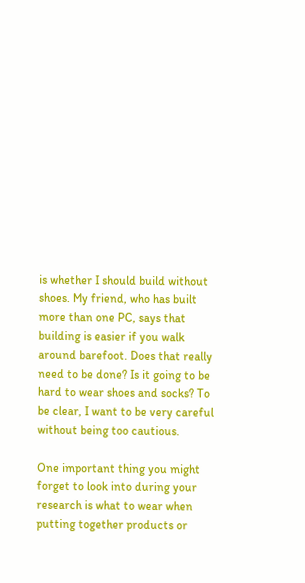is whether I should build without shoes. My friend, who has built more than one PC, says that building is easier if you walk around barefoot. Does that really need to be done? Is it going to be hard to wear shoes and socks? To be clear, I want to be very careful without being too cautious.

One important thing you might forget to look into during your research is what to wear when putting together products or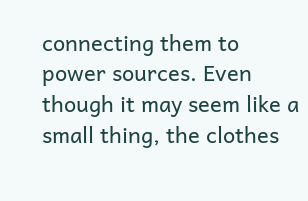connecting them to power sources. Even though it may seem like a small thing, the clothes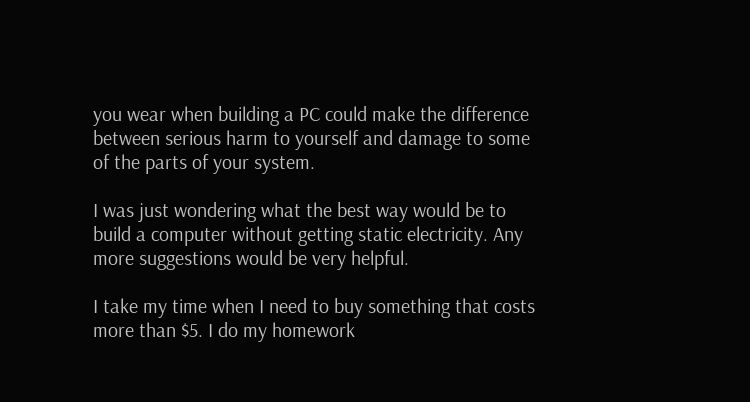you wear when building a PC could make the difference between serious harm to yourself and damage to some of the parts of your system.

I was just wondering what the best way would be to build a computer without getting static electricity. Any more suggestions would be very helpful.

I take my time when I need to buy something that costs more than $5. I do my homework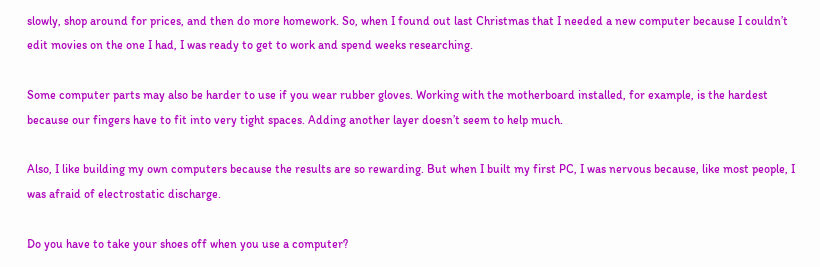slowly, shop around for prices, and then do more homework. So, when I found out last Christmas that I needed a new computer because I couldn’t edit movies on the one I had, I was ready to get to work and spend weeks researching.

Some computer parts may also be harder to use if you wear rubber gloves. Working with the motherboard installed, for example, is the hardest because our fingers have to fit into very tight spaces. Adding another layer doesn’t seem to help much.

Also, I like building my own computers because the results are so rewarding. But when I built my first PC, I was nervous because, like most people, I was afraid of electrostatic discharge.

Do you have to take your shoes off when you use a computer?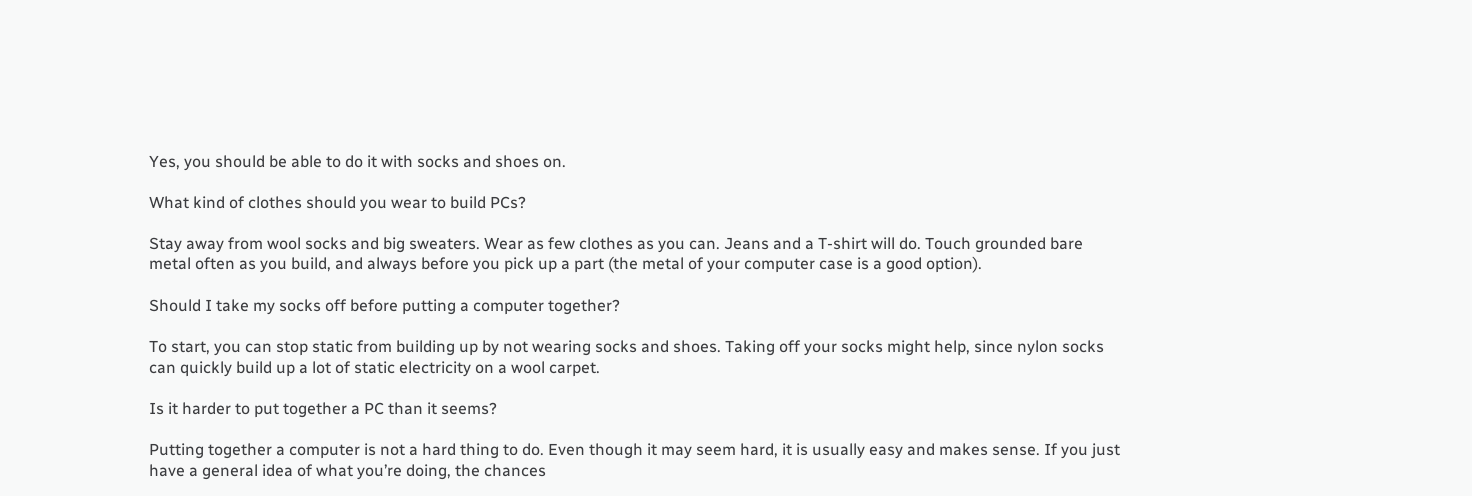Yes, you should be able to do it with socks and shoes on.

What kind of clothes should you wear to build PCs?

Stay away from wool socks and big sweaters. Wear as few clothes as you can. Jeans and a T-shirt will do. Touch grounded bare metal often as you build, and always before you pick up a part (the metal of your computer case is a good option).

Should I take my socks off before putting a computer together?

To start, you can stop static from building up by not wearing socks and shoes. Taking off your socks might help, since nylon socks can quickly build up a lot of static electricity on a wool carpet.

Is it harder to put together a PC than it seems?

Putting together a computer is not a hard thing to do. Even though it may seem hard, it is usually easy and makes sense. If you just have a general idea of what you’re doing, the chances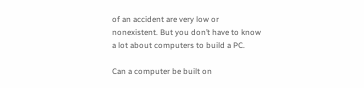of an accident are very low or nonexistent. But you don’t have to know a lot about computers to build a PC.

Can a computer be built on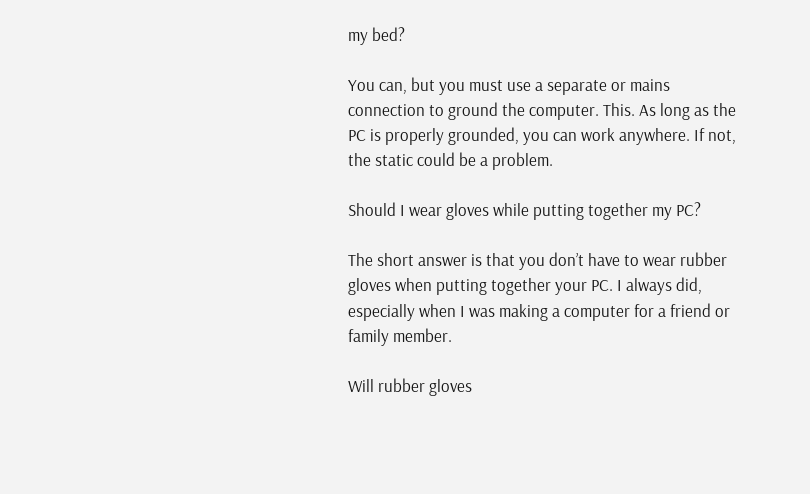my bed?

You can, but you must use a separate or mains connection to ground the computer. This. As long as the PC is properly grounded, you can work anywhere. If not, the static could be a problem.

Should I wear gloves while putting together my PC?

The short answer is that you don’t have to wear rubber gloves when putting together your PC. I always did, especially when I was making a computer for a friend or family member.

Will rubber gloves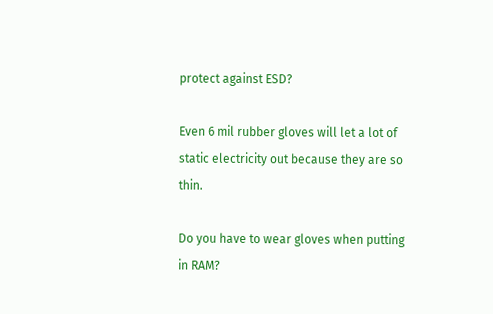protect against ESD?

Even 6 mil rubber gloves will let a lot of static electricity out because they are so thin.

Do you have to wear gloves when putting in RAM?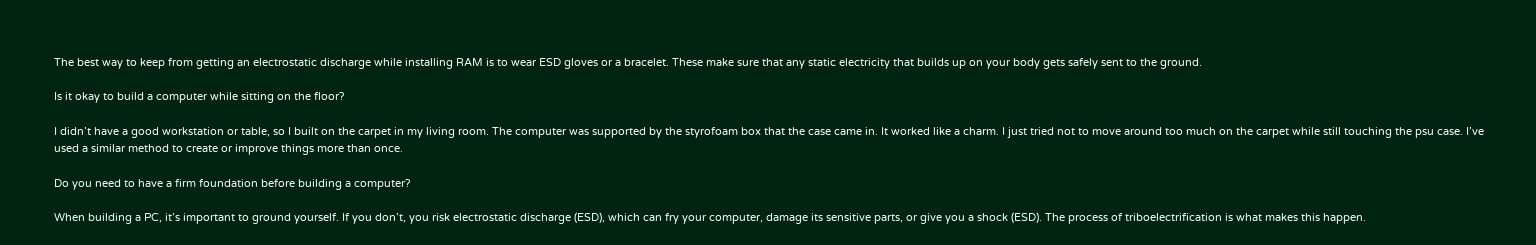The best way to keep from getting an electrostatic discharge while installing RAM is to wear ESD gloves or a bracelet. These make sure that any static electricity that builds up on your body gets safely sent to the ground.

Is it okay to build a computer while sitting on the floor?

I didn’t have a good workstation or table, so I built on the carpet in my living room. The computer was supported by the styrofoam box that the case came in. It worked like a charm. I just tried not to move around too much on the carpet while still touching the psu case. I’ve used a similar method to create or improve things more than once.

Do you need to have a firm foundation before building a computer?

When building a PC, it’s important to ground yourself. If you don’t, you risk electrostatic discharge (ESD), which can fry your computer, damage its sensitive parts, or give you a shock (ESD). The process of triboelectrification is what makes this happen.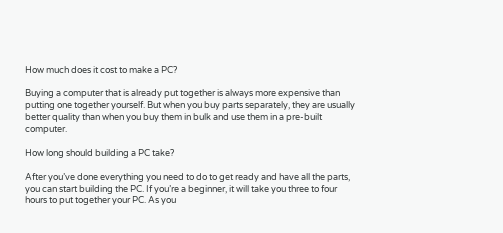How much does it cost to make a PC?

Buying a computer that is already put together is always more expensive than putting one together yourself. But when you buy parts separately, they are usually better quality than when you buy them in bulk and use them in a pre-built computer.

How long should building a PC take?

After you’ve done everything you need to do to get ready and have all the parts, you can start building the PC. If you’re a beginner, it will take you three to four hours to put together your PC. As you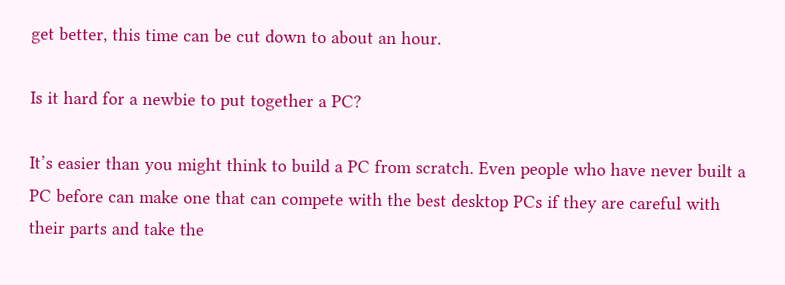get better, this time can be cut down to about an hour.

Is it hard for a newbie to put together a PC?

It’s easier than you might think to build a PC from scratch. Even people who have never built a PC before can make one that can compete with the best desktop PCs if they are careful with their parts and take the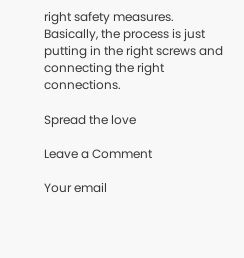right safety measures. Basically, the process is just putting in the right screws and connecting the right connections.

Spread the love

Leave a Comment

Your email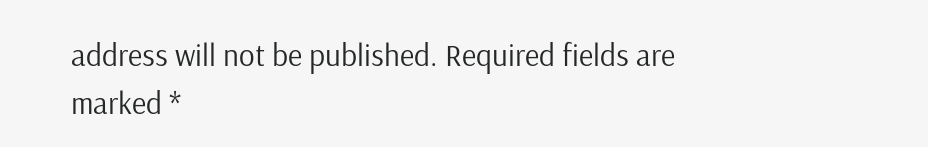address will not be published. Required fields are marked *